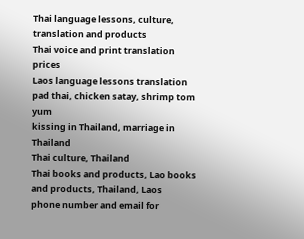Thai language lessons, culture, translation and products
Thai voice and print translation prices
Laos language lessons translation
pad thai, chicken satay, shrimp tom yum
kissing in Thailand, marriage in Thailand
Thai culture, Thailand
Thai books and products, Lao books and products, Thailand, Laos
phone number and email for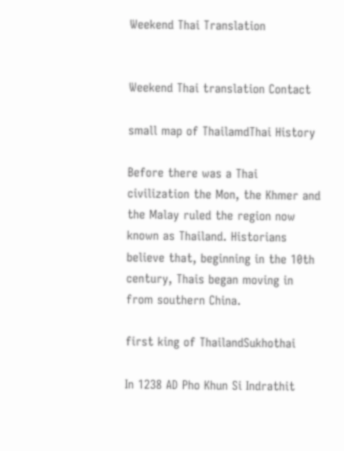Weekend Thai Translation


Weekend Thai translation Contact

small map of ThailamdThai History

Before there was a Thai civilization the Mon, the Khmer and the Malay ruled the region now known as Thailand. Historians believe that, beginning in the 10th century, Thais began moving in from southern China.

first king of ThailandSukhothai

In 1238 AD Pho Khun Si Indrathit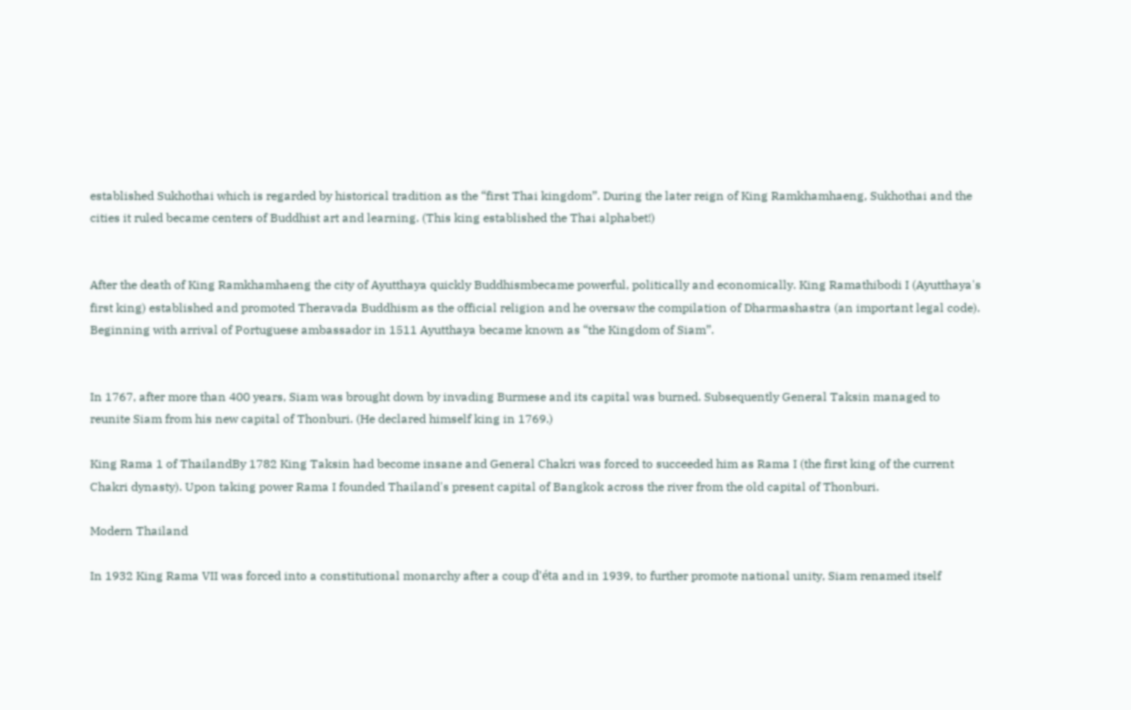established Sukhothai which is regarded by historical tradition as the “first Thai kingdom”. During the later reign of King Ramkhamhaeng, Sukhothai and the cities it ruled became centers of Buddhist art and learning. (This king established the Thai alphabet!)


After the death of King Ramkhamhaeng the city of Ayutthaya quickly Buddhismbecame powerful, politically and economically. King Ramathibodi I (Ayutthaya's first king) established and promoted Theravada Buddhism as the official religion and he oversaw the compilation of Dharmashastra (an important legal code). Beginning with arrival of Portuguese ambassador in 1511 Ayutthaya became known as “the Kingdom of Siam”.


In 1767, after more than 400 years, Siam was brought down by invading Burmese and its capital was burned. Subsequently General Taksin managed to reunite Siam from his new capital of Thonburi. (He declared himself king in 1769.)

King Rama 1 of ThailandBy 1782 King Taksin had become insane and General Chakri was forced to succeeded him as Rama I (the first king of the current Chakri dynasty). Upon taking power Rama I founded Thailand's present capital of Bangkok across the river from the old capital of Thonburi.

Modern Thailand

In 1932 King Rama VII was forced into a constitutional monarchy after a coup d'éta and in 1939, to further promote national unity, Siam renamed itself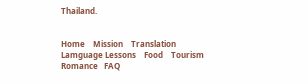Thailand.


Home    Mission    Translation    Lamguage Lessons    Food    Tourism    Romance   FAQ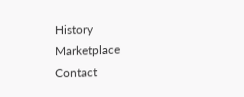History    Marketplace    Contact